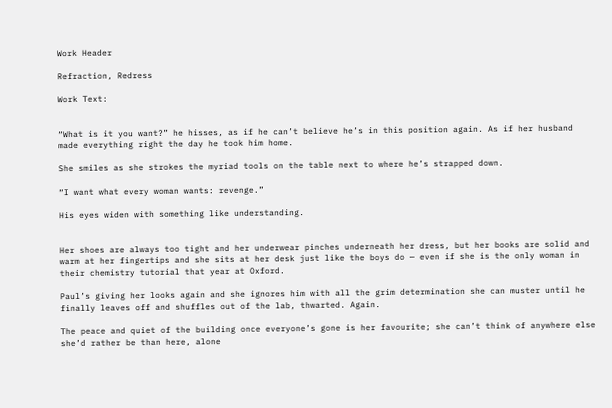Work Header

Refraction, Redress

Work Text:


“What is it you want?” he hisses, as if he can’t believe he’s in this position again. As if her husband made everything right the day he took him home.

She smiles as she strokes the myriad tools on the table next to where he’s strapped down.

“I want what every woman wants: revenge.”

His eyes widen with something like understanding.


Her shoes are always too tight and her underwear pinches underneath her dress, but her books are solid and warm at her fingertips and she sits at her desk just like the boys do — even if she is the only woman in their chemistry tutorial that year at Oxford.

Paul’s giving her looks again and she ignores him with all the grim determination she can muster until he finally leaves off and shuffles out of the lab, thwarted. Again.

The peace and quiet of the building once everyone’s gone is her favourite; she can’t think of anywhere else she’d rather be than here, alone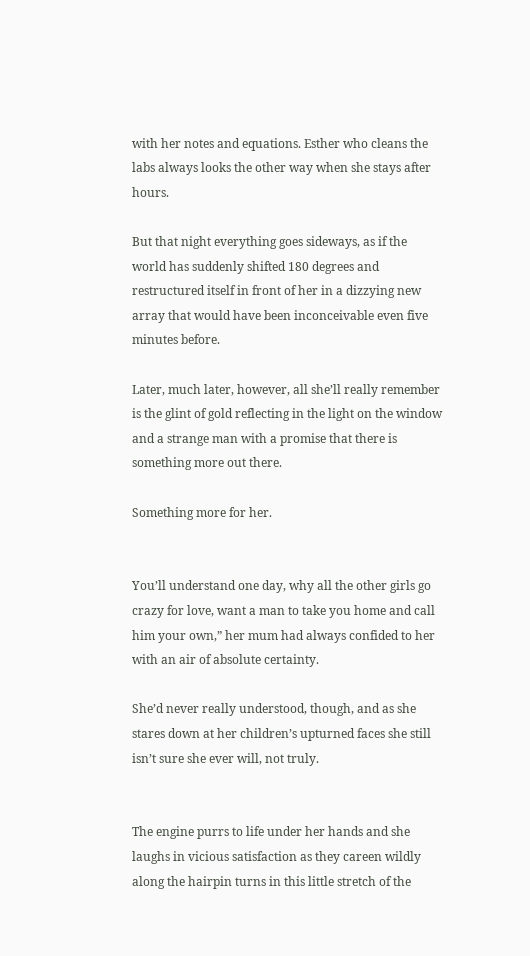with her notes and equations. Esther who cleans the labs always looks the other way when she stays after hours.

But that night everything goes sideways, as if the world has suddenly shifted 180 degrees and restructured itself in front of her in a dizzying new array that would have been inconceivable even five minutes before.

Later, much later, however, all she’ll really remember is the glint of gold reflecting in the light on the window and a strange man with a promise that there is something more out there.

Something more for her.


You’ll understand one day, why all the other girls go crazy for love, want a man to take you home and call him your own,” her mum had always confided to her with an air of absolute certainty.

She’d never really understood, though, and as she stares down at her children’s upturned faces she still isn’t sure she ever will, not truly.


The engine purrs to life under her hands and she laughs in vicious satisfaction as they careen wildly along the hairpin turns in this little stretch of the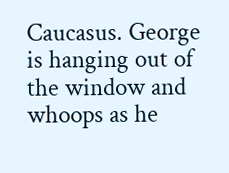Caucasus. George is hanging out of the window and whoops as he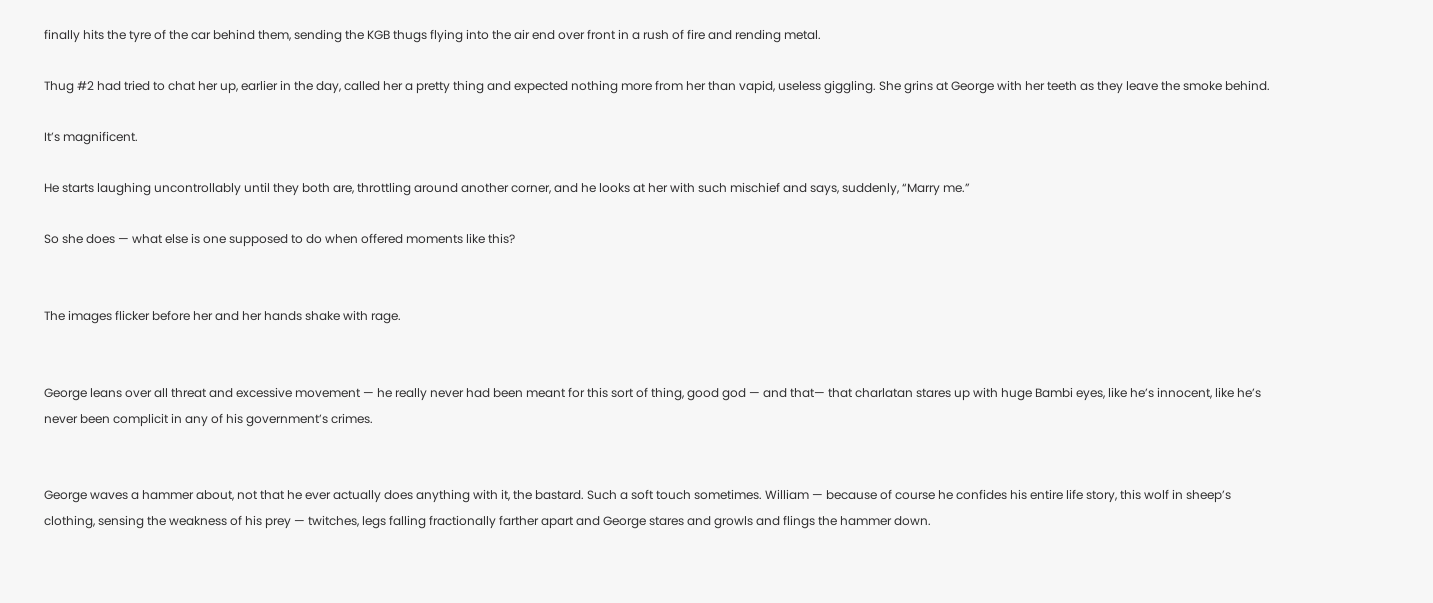finally hits the tyre of the car behind them, sending the KGB thugs flying into the air end over front in a rush of fire and rending metal.

Thug #2 had tried to chat her up, earlier in the day, called her a pretty thing and expected nothing more from her than vapid, useless giggling. She grins at George with her teeth as they leave the smoke behind.

It’s magnificent.

He starts laughing uncontrollably until they both are, throttling around another corner, and he looks at her with such mischief and says, suddenly, “Marry me.”

So she does — what else is one supposed to do when offered moments like this?


The images flicker before her and her hands shake with rage.


George leans over all threat and excessive movement — he really never had been meant for this sort of thing, good god — and that— that charlatan stares up with huge Bambi eyes, like he’s innocent, like he’s never been complicit in any of his government’s crimes.


George waves a hammer about, not that he ever actually does anything with it, the bastard. Such a soft touch sometimes. William — because of course he confides his entire life story, this wolf in sheep’s clothing, sensing the weakness of his prey — twitches, legs falling fractionally farther apart and George stares and growls and flings the hammer down.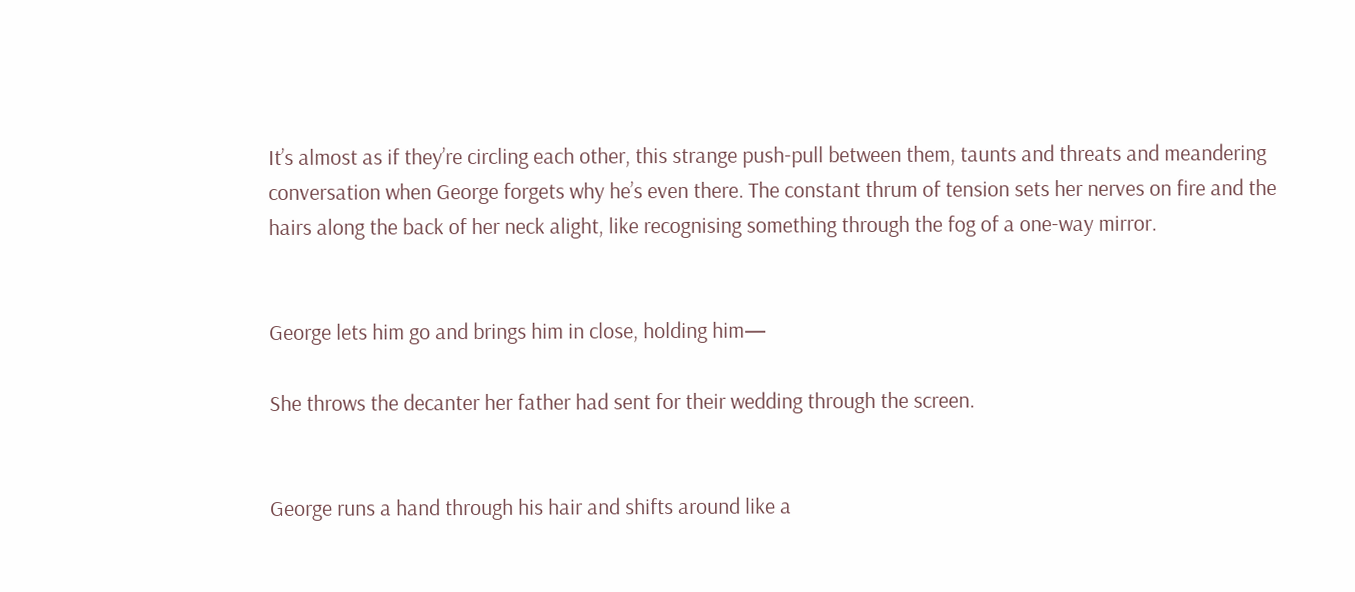It’s almost as if they’re circling each other, this strange push-pull between them, taunts and threats and meandering conversation when George forgets why he’s even there. The constant thrum of tension sets her nerves on fire and the hairs along the back of her neck alight, like recognising something through the fog of a one-way mirror.


George lets him go and brings him in close, holding him—

She throws the decanter her father had sent for their wedding through the screen.


George runs a hand through his hair and shifts around like a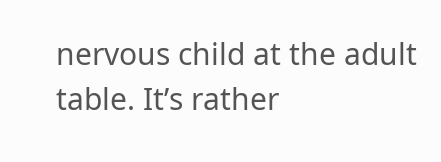nervous child at the adult table. It’s rather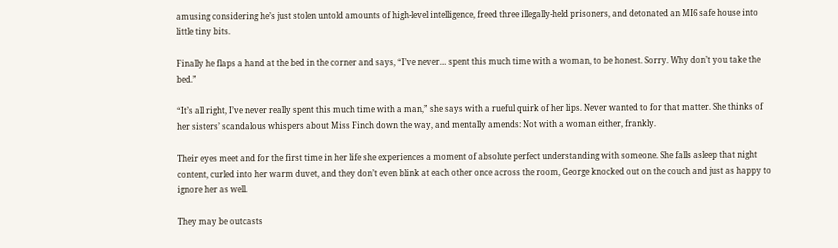amusing considering he’s just stolen untold amounts of high-level intelligence, freed three illegally-held prisoners, and detonated an MI6 safe house into little tiny bits.

Finally he flaps a hand at the bed in the corner and says, “I’ve never… spent this much time with a woman, to be honest. Sorry. Why don’t you take the bed.”

“It’s all right, I’ve never really spent this much time with a man,” she says with a rueful quirk of her lips. Never wanted to for that matter. She thinks of her sisters’ scandalous whispers about Miss Finch down the way, and mentally amends: Not with a woman either, frankly.

Their eyes meet and for the first time in her life she experiences a moment of absolute perfect understanding with someone. She falls asleep that night content, curled into her warm duvet, and they don’t even blink at each other once across the room, George knocked out on the couch and just as happy to ignore her as well.

They may be outcasts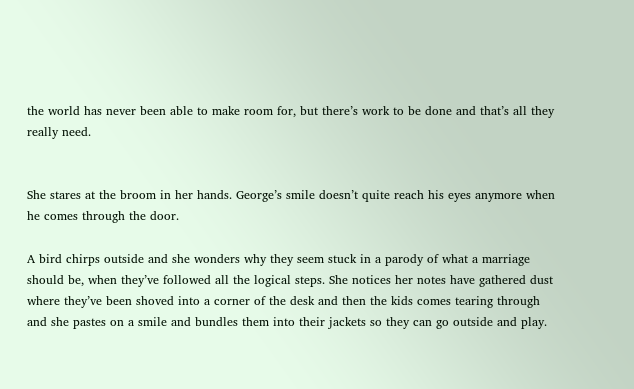the world has never been able to make room for, but there’s work to be done and that’s all they really need.


She stares at the broom in her hands. George’s smile doesn’t quite reach his eyes anymore when he comes through the door.

A bird chirps outside and she wonders why they seem stuck in a parody of what a marriage should be, when they’ve followed all the logical steps. She notices her notes have gathered dust where they’ve been shoved into a corner of the desk and then the kids comes tearing through and she pastes on a smile and bundles them into their jackets so they can go outside and play.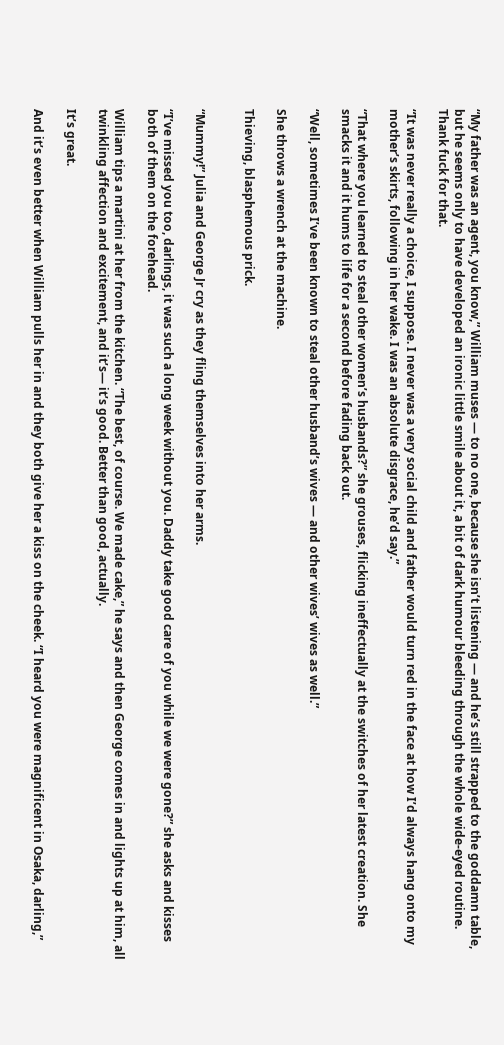“My father was an agent, you know,” William muses — to no one, because she isn’t listening — and he’s still strapped to the goddamn table, but he seems only to have developed an ironic little smile about it, a bit of dark humour bleeding through the whole wide-eyed routine. Thank fuck for that.

“It was never really a choice, I suppose. I never was a very social child and father would turn red in the face at how I’d always hang onto my mother’s skirts, following in her wake. I was an absolute disgrace, he’d say.”

“That where you learned to steal other women’s husbands?” she grouses, flicking ineffectually at the switches of her latest creation. She smacks it and it hums to life for a second before fading back out.

“Well, sometimes I’ve been known to steal other husband’s wives — and other wives’ wives as well.”

She throws a wrench at the machine.

Thieving, blasphemous prick.


“Mummy!” Julia and George Jr cry as they fling themselves into her arms.

“I’ve missed you too, darlings, it was such a long week without you. Daddy take good care of you while we were gone?” she asks and kisses both of them on the forehead.

William tips a martini at her from the kitchen. “The best, of course. We made cake,” he says and then George comes in and lights up at him, all twinkling affection and excitement, and it’s— it’s good. Better than good, actually.

It’s great.

And it’s even better when William pulls her in and they both give her a kiss on the cheek. “I heard you were magnificent in Osaka, darling,”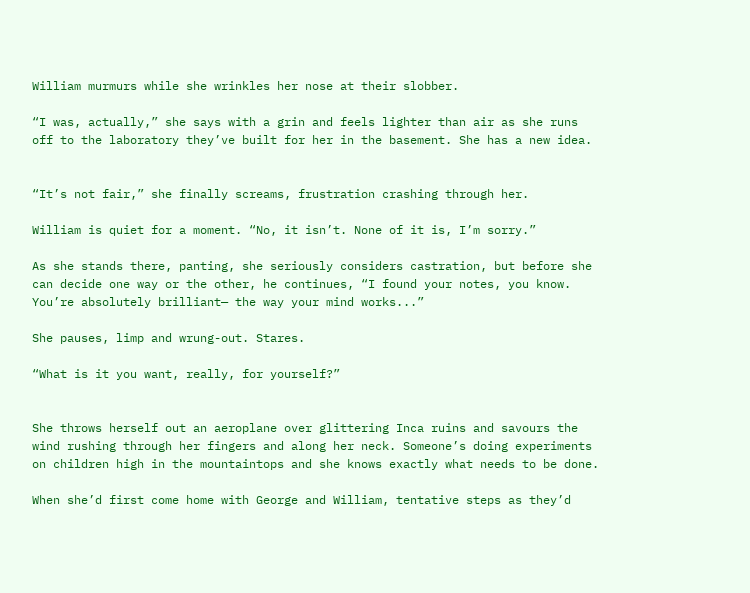William murmurs while she wrinkles her nose at their slobber.

“I was, actually,” she says with a grin and feels lighter than air as she runs off to the laboratory they’ve built for her in the basement. She has a new idea.


“It’s not fair,” she finally screams, frustration crashing through her.

William is quiet for a moment. “No, it isn’t. None of it is, I’m sorry.”

As she stands there, panting, she seriously considers castration, but before she can decide one way or the other, he continues, “I found your notes, you know. You’re absolutely brilliant— the way your mind works...”

She pauses, limp and wrung-out. Stares.

“What is it you want, really, for yourself?”


She throws herself out an aeroplane over glittering Inca ruins and savours the wind rushing through her fingers and along her neck. Someone’s doing experiments on children high in the mountaintops and she knows exactly what needs to be done.

When she’d first come home with George and William, tentative steps as they’d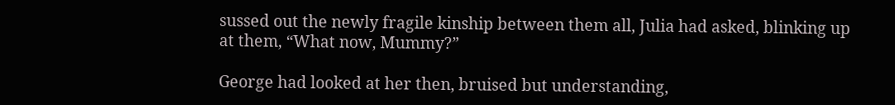sussed out the newly fragile kinship between them all, Julia had asked, blinking up at them, “What now, Mummy?”

George had looked at her then, bruised but understanding,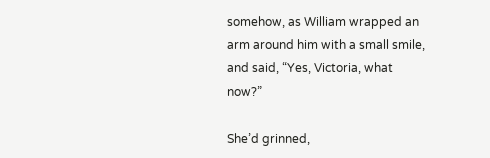somehow, as William wrapped an arm around him with a small smile, and said, “Yes, Victoria, what now?”

She’d grinned,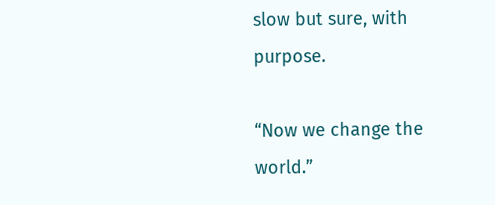slow but sure, with purpose.

“Now we change the world.”